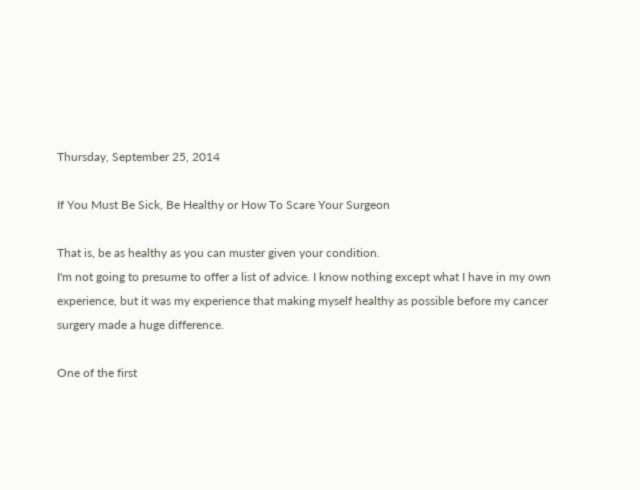Thursday, September 25, 2014

If You Must Be Sick, Be Healthy or How To Scare Your Surgeon

That is, be as healthy as you can muster given your condition.
I'm not going to presume to offer a list of advice. I know nothing except what I have in my own experience, but it was my experience that making myself healthy as possible before my cancer surgery made a huge difference.

One of the first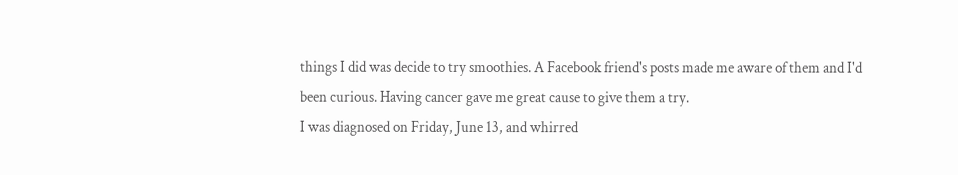things I did was decide to try smoothies. A Facebook friend's posts made me aware of them and I'd been curious. Having cancer gave me great cause to give them a try.
I was diagnosed on Friday, June 13, and whirred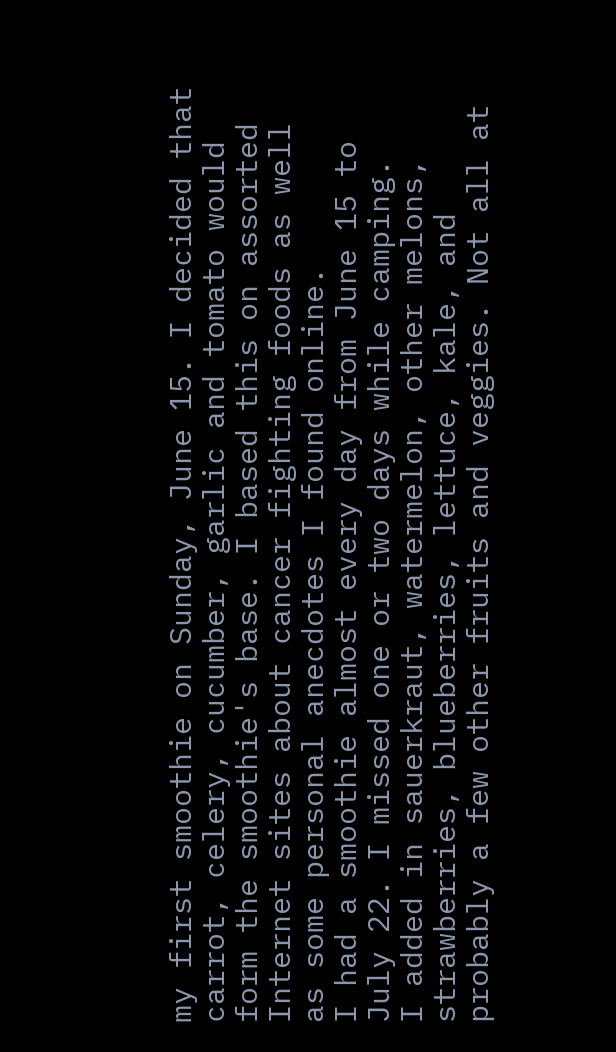my first smoothie on Sunday, June 15. I decided that carrot, celery, cucumber, garlic and tomato would form the smoothie's base. I based this on assorted Internet sites about cancer fighting foods as well as some personal anecdotes I found online.
I had a smoothie almost every day from June 15 to July 22. I missed one or two days while camping.
I added in sauerkraut, watermelon, other melons, strawberries, blueberries, lettuce, kale, and probably a few other fruits and veggies. Not all at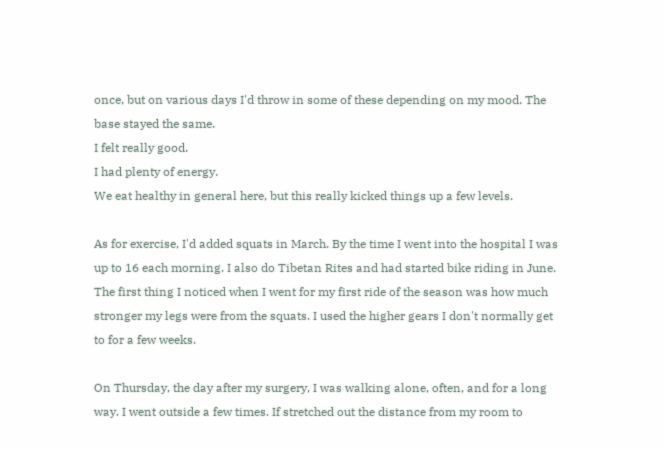once, but on various days I'd throw in some of these depending on my mood. The base stayed the same.
I felt really good.
I had plenty of energy.
We eat healthy in general here, but this really kicked things up a few levels.

As for exercise, I'd added squats in March. By the time I went into the hospital I was up to 16 each morning. I also do Tibetan Rites and had started bike riding in June. The first thing I noticed when I went for my first ride of the season was how much stronger my legs were from the squats. I used the higher gears I don't normally get to for a few weeks.

On Thursday, the day after my surgery, I was walking alone, often, and for a long way. I went outside a few times. If stretched out the distance from my room to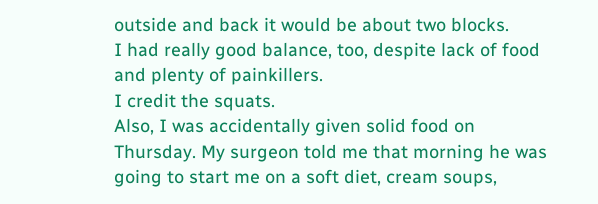outside and back it would be about two blocks.
I had really good balance, too, despite lack of food and plenty of painkillers.
I credit the squats.
Also, I was accidentally given solid food on Thursday. My surgeon told me that morning he was going to start me on a soft diet, cream soups,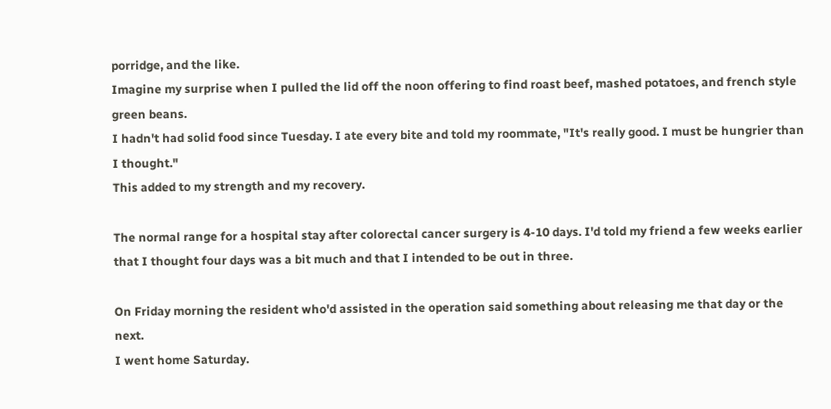porridge, and the like.
Imagine my surprise when I pulled the lid off the noon offering to find roast beef, mashed potatoes, and french style green beans.
I hadn't had solid food since Tuesday. I ate every bite and told my roommate, "It's really good. I must be hungrier than I thought."
This added to my strength and my recovery.

The normal range for a hospital stay after colorectal cancer surgery is 4-10 days. I'd told my friend a few weeks earlier that I thought four days was a bit much and that I intended to be out in three.

On Friday morning the resident who'd assisted in the operation said something about releasing me that day or the next.
I went home Saturday.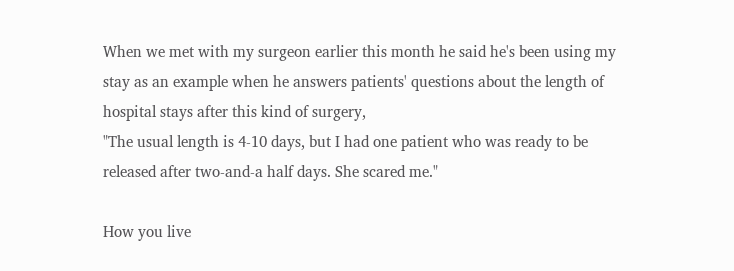When we met with my surgeon earlier this month he said he's been using my stay as an example when he answers patients' questions about the length of  hospital stays after this kind of surgery,
"The usual length is 4-10 days, but I had one patient who was ready to be released after two-and-a half days. She scared me."

How you live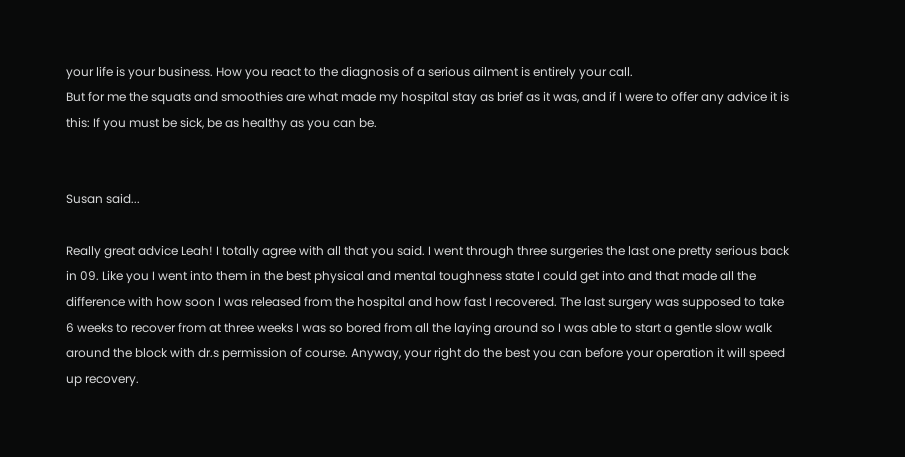your life is your business. How you react to the diagnosis of a serious ailment is entirely your call.
But for me the squats and smoothies are what made my hospital stay as brief as it was, and if I were to offer any advice it is this: If you must be sick, be as healthy as you can be.


Susan said...

Really great advice Leah! I totally agree with all that you said. I went through three surgeries the last one pretty serious back in 09. Like you I went into them in the best physical and mental toughness state I could get into and that made all the difference with how soon I was released from the hospital and how fast I recovered. The last surgery was supposed to take 6 weeks to recover from at three weeks I was so bored from all the laying around so I was able to start a gentle slow walk around the block with dr.s permission of course. Anyway, your right do the best you can before your operation it will speed up recovery.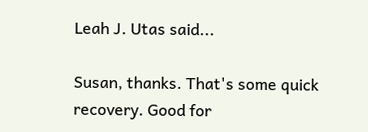Leah J. Utas said...

Susan, thanks. That's some quick recovery. Good for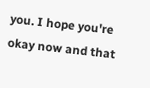you. I hope you're okay now and that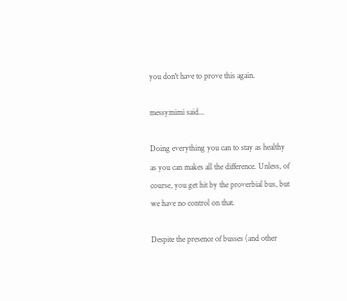you don't have to prove this again.

messymimi said...

Doing everything you can to stay as healthy as you can makes all the difference. Unless, of course, you get hit by the proverbial bus, but we have no control on that.

Despite the presence of busses (and other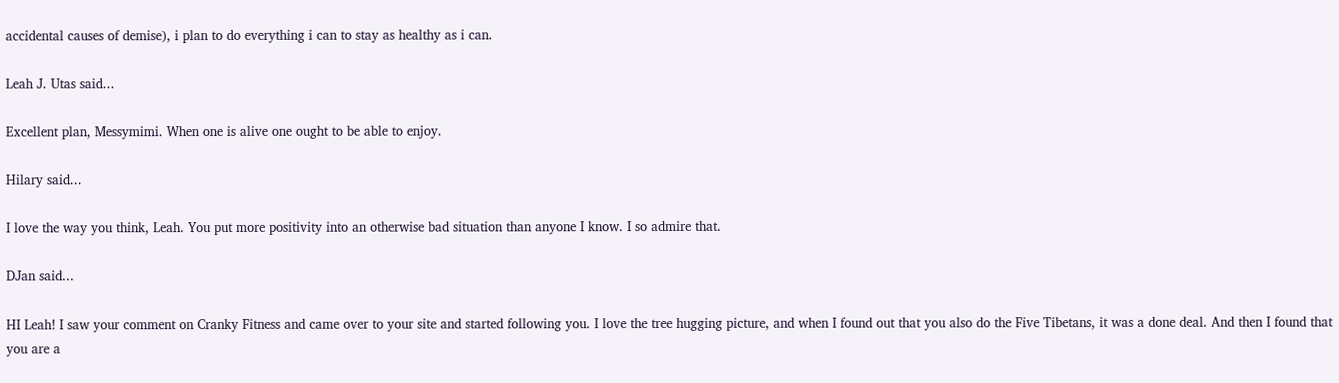accidental causes of demise), i plan to do everything i can to stay as healthy as i can.

Leah J. Utas said...

Excellent plan, Messymimi. When one is alive one ought to be able to enjoy.

Hilary said...

I love the way you think, Leah. You put more positivity into an otherwise bad situation than anyone I know. I so admire that.

DJan said...

HI Leah! I saw your comment on Cranky Fitness and came over to your site and started following you. I love the tree hugging picture, and when I found out that you also do the Five Tibetans, it was a done deal. And then I found that you are a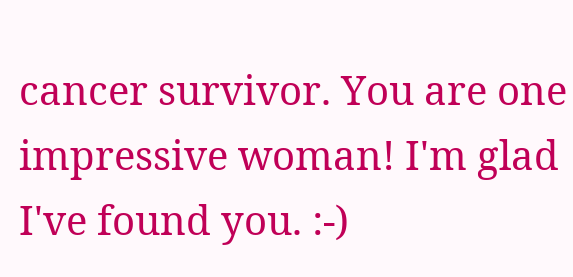cancer survivor. You are one impressive woman! I'm glad I've found you. :-)